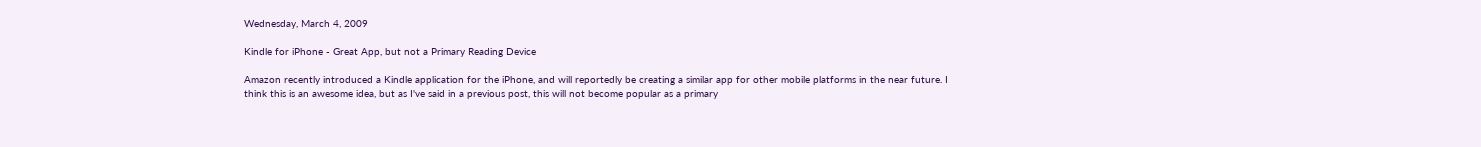Wednesday, March 4, 2009

Kindle for iPhone - Great App, but not a Primary Reading Device

Amazon recently introduced a Kindle application for the iPhone, and will reportedly be creating a similar app for other mobile platforms in the near future. I think this is an awesome idea, but as I've said in a previous post, this will not become popular as a primary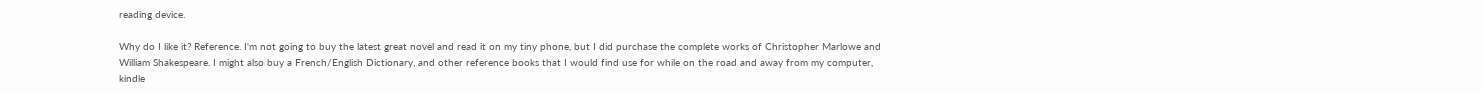reading device.

Why do I like it? Reference. I'm not going to buy the latest great novel and read it on my tiny phone, but I did purchase the complete works of Christopher Marlowe and William Shakespeare. I might also buy a French/English Dictionary, and other reference books that I would find use for while on the road and away from my computer, kindle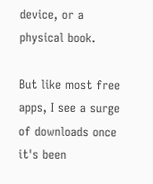device, or a physical book.

But like most free apps, I see a surge of downloads once it's been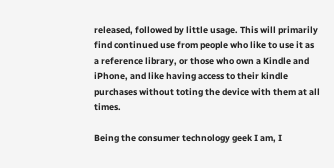released, followed by little usage. This will primarily find continued use from people who like to use it as a reference library, or those who own a Kindle and iPhone, and like having access to their kindle purchases without toting the device with them at all times.

Being the consumer technology geek I am, I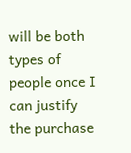will be both types of people once I can justify the purchase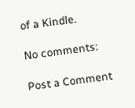of a Kindle.

No comments:

Post a Comment